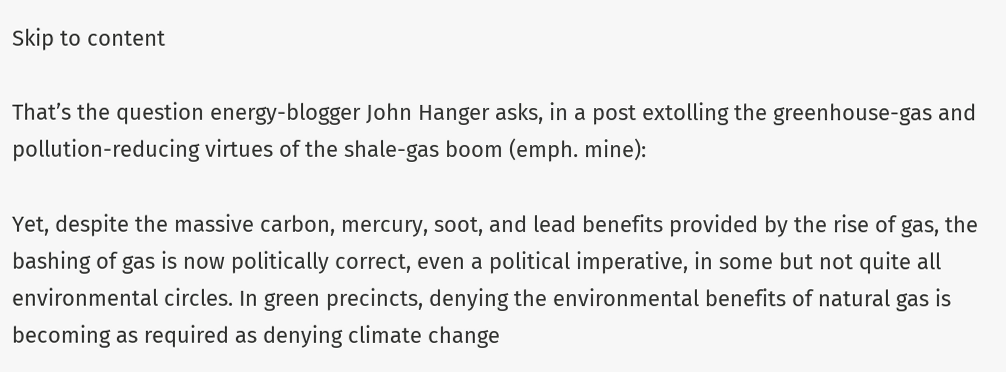Skip to content

That’s the question energy-blogger John Hanger asks, in a post extolling the greenhouse-gas and pollution-reducing virtues of the shale-gas boom (emph. mine):

Yet, despite the massive carbon, mercury, soot, and lead benefits provided by the rise of gas, the bashing of gas is now politically correct, even a political imperative, in some but not quite all environmental circles. In green precincts, denying the environmental benefits of natural gas is becoming as required as denying climate change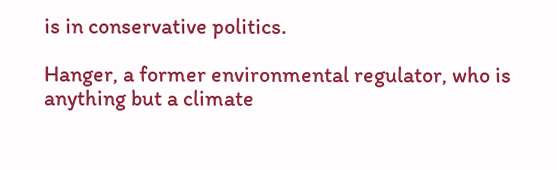is in conservative politics.

Hanger, a former environmental regulator, who is anything but a climate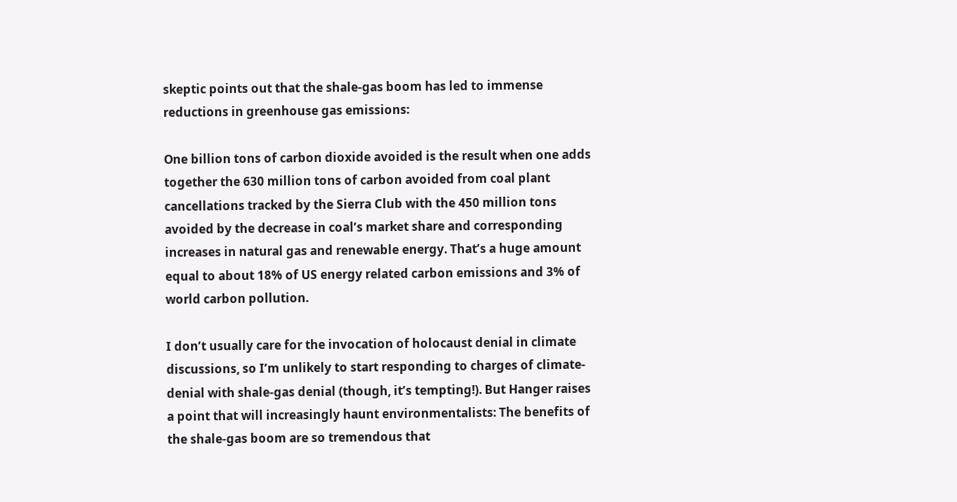skeptic points out that the shale-gas boom has led to immense reductions in greenhouse gas emissions:

One billion tons of carbon dioxide avoided is the result when one adds together the 630 million tons of carbon avoided from coal plant cancellations tracked by the Sierra Club with the 450 million tons avoided by the decrease in coal’s market share and corresponding increases in natural gas and renewable energy. That’s a huge amount equal to about 18% of US energy related carbon emissions and 3% of world carbon pollution.

I don’t usually care for the invocation of holocaust denial in climate discussions, so I’m unlikely to start responding to charges of climate-denial with shale-gas denial (though, it’s tempting!). But Hanger raises a point that will increasingly haunt environmentalists: The benefits of the shale-gas boom are so tremendous that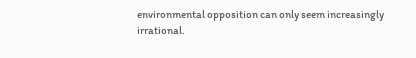environmental opposition can only seem increasingly irrational.